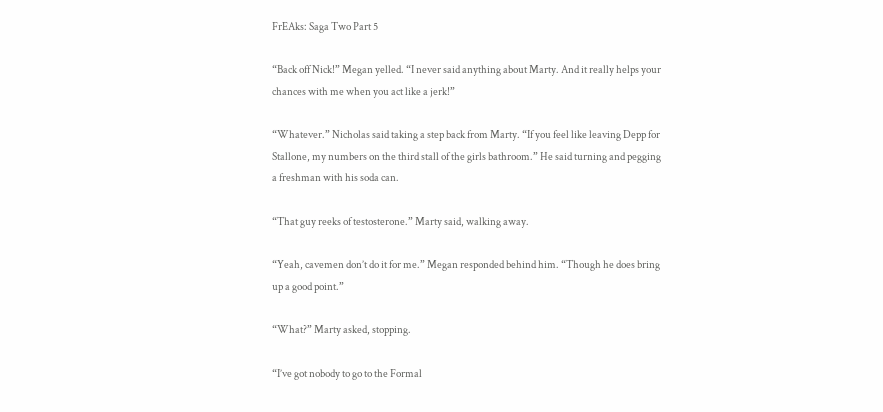FrEAks: Saga Two Part 5

“Back off Nick!” Megan yelled. “I never said anything about Marty. And it really helps your chances with me when you act like a jerk!”

“Whatever.” Nicholas said taking a step back from Marty. “If you feel like leaving Depp for Stallone, my numbers on the third stall of the girls bathroom.” He said turning and pegging a freshman with his soda can.

“That guy reeks of testosterone.” Marty said, walking away.

“Yeah, cavemen don’t do it for me.” Megan responded behind him. “Though he does bring up a good point.”

“What?” Marty asked, stopping.

“I’ve got nobody to go to the Formal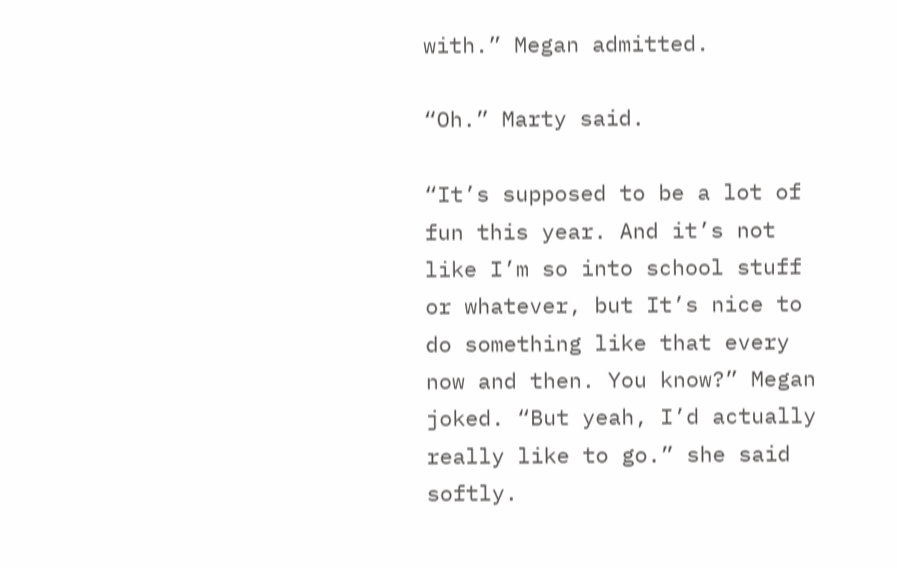with.” Megan admitted.

“Oh.” Marty said.

“It’s supposed to be a lot of fun this year. And it’s not like I’m so into school stuff or whatever, but It’s nice to do something like that every now and then. You know?” Megan joked. “But yeah, I’d actually really like to go.” she said softly.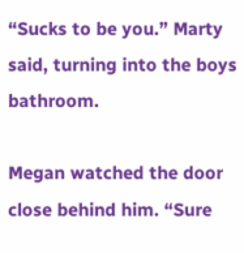“Sucks to be you.” Marty said, turning into the boys bathroom.

Megan watched the door close behind him. “Sure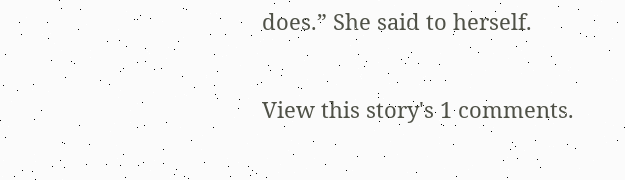does.” She said to herself.

View this story's 1 comments.